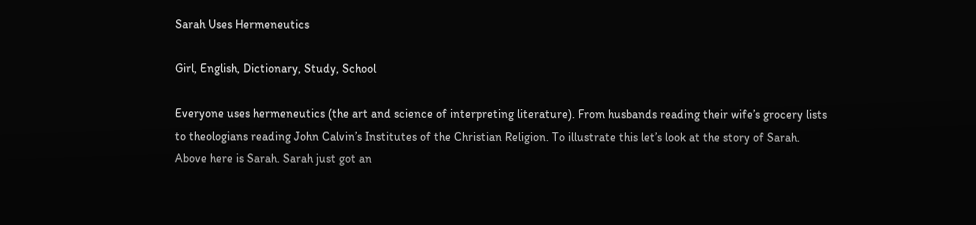Sarah Uses Hermeneutics

Girl, English, Dictionary, Study, School

Everyone uses hermeneutics (the art and science of interpreting literature). From husbands reading their wife’s grocery lists to theologians reading John Calvin’s Institutes of the Christian Religion. To illustrate this let’s look at the story of Sarah. Above here is Sarah. Sarah just got an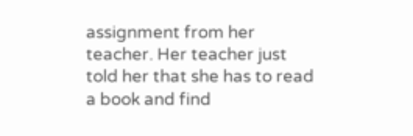assignment from her teacher. Her teacher just told her that she has to read a book and find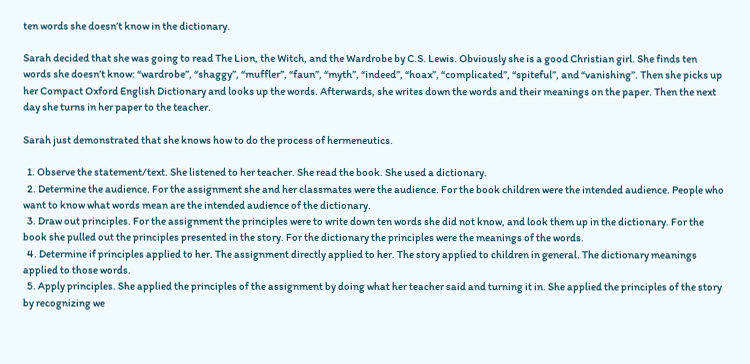ten words she doesn’t know in the dictionary.

Sarah decided that she was going to read The Lion, the Witch, and the Wardrobe by C.S. Lewis. Obviously she is a good Christian girl. She finds ten words she doesn’t know: “wardrobe”, “shaggy”, “muffler”, “faun”, “myth”, “indeed”, “hoax”, “complicated”, “spiteful”, and “vanishing”. Then she picks up her Compact Oxford English Dictionary and looks up the words. Afterwards, she writes down the words and their meanings on the paper. Then the next day she turns in her paper to the teacher.

Sarah just demonstrated that she knows how to do the process of hermeneutics.

  1. Observe the statement/text. She listened to her teacher. She read the book. She used a dictionary.
  2. Determine the audience. For the assignment she and her classmates were the audience. For the book children were the intended audience. People who want to know what words mean are the intended audience of the dictionary.
  3. Draw out principles. For the assignment the principles were to write down ten words she did not know, and look them up in the dictionary. For the book she pulled out the principles presented in the story. For the dictionary the principles were the meanings of the words.
  4. Determine if principles applied to her. The assignment directly applied to her. The story applied to children in general. The dictionary meanings applied to those words.
  5. Apply principles. She applied the principles of the assignment by doing what her teacher said and turning it in. She applied the principles of the story by recognizing we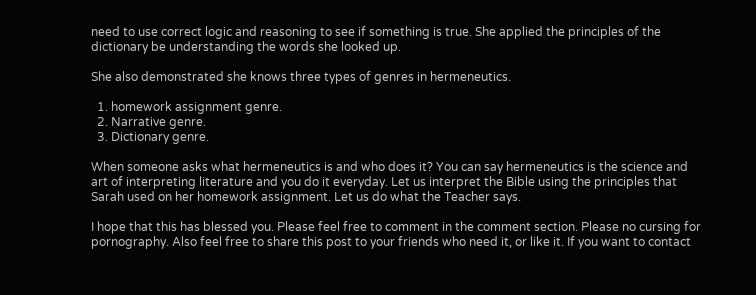need to use correct logic and reasoning to see if something is true. She applied the principles of the dictionary be understanding the words she looked up.

She also demonstrated she knows three types of genres in hermeneutics.

  1. homework assignment genre.
  2. Narrative genre.
  3. Dictionary genre.

When someone asks what hermeneutics is and who does it? You can say hermeneutics is the science and art of interpreting literature and you do it everyday. Let us interpret the Bible using the principles that Sarah used on her homework assignment. Let us do what the Teacher says.

I hope that this has blessed you. Please feel free to comment in the comment section. Please no cursing for pornography. Also feel free to share this post to your friends who need it, or like it. If you want to contact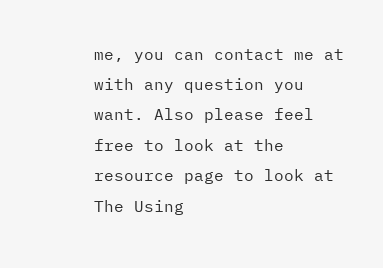me, you can contact me at with any question you want. Also please feel free to look at the resource page to look at The Using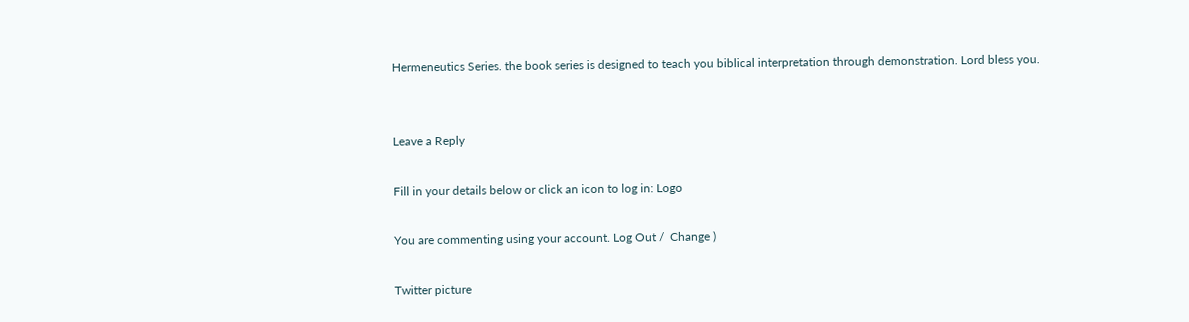Hermeneutics Series. the book series is designed to teach you biblical interpretation through demonstration. Lord bless you.


Leave a Reply

Fill in your details below or click an icon to log in: Logo

You are commenting using your account. Log Out /  Change )

Twitter picture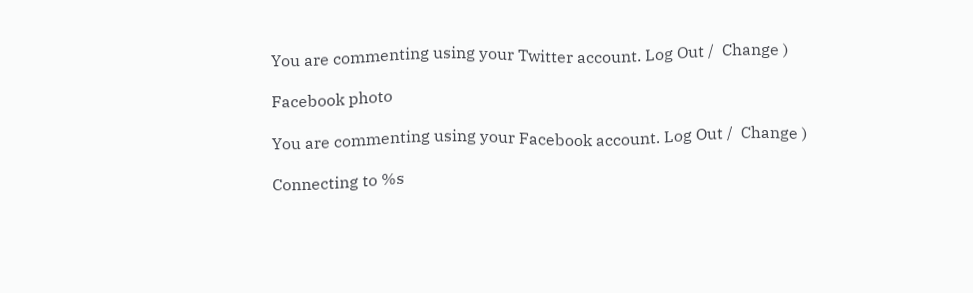You are commenting using your Twitter account. Log Out /  Change )

Facebook photo

You are commenting using your Facebook account. Log Out /  Change )

Connecting to %s